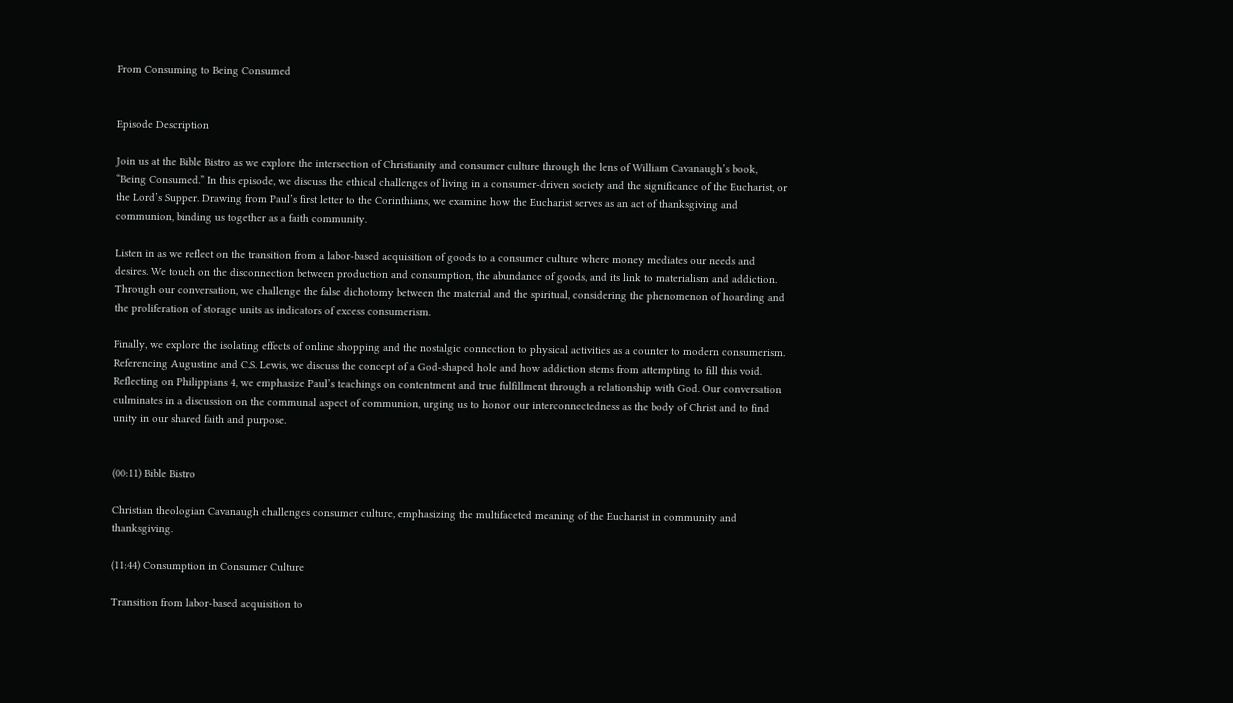From Consuming to Being Consumed


Episode Description

Join us at the Bible Bistro as we explore the intersection of Christianity and consumer culture through the lens of William Cavanaugh’s book, “Being Consumed.” In this episode, we discuss the ethical challenges of living in a consumer-driven society and the significance of the Eucharist, or the Lord’s Supper. Drawing from Paul’s first letter to the Corinthians, we examine how the Eucharist serves as an act of thanksgiving and communion, binding us together as a faith community.

Listen in as we reflect on the transition from a labor-based acquisition of goods to a consumer culture where money mediates our needs and desires. We touch on the disconnection between production and consumption, the abundance of goods, and its link to materialism and addiction. Through our conversation, we challenge the false dichotomy between the material and the spiritual, considering the phenomenon of hoarding and the proliferation of storage units as indicators of excess consumerism.

Finally, we explore the isolating effects of online shopping and the nostalgic connection to physical activities as a counter to modern consumerism. Referencing Augustine and C.S. Lewis, we discuss the concept of a God-shaped hole and how addiction stems from attempting to fill this void. Reflecting on Philippians 4, we emphasize Paul’s teachings on contentment and true fulfillment through a relationship with God. Our conversation culminates in a discussion on the communal aspect of communion, urging us to honor our interconnectedness as the body of Christ and to find unity in our shared faith and purpose.


(00:11) Bible Bistro

Christian theologian Cavanaugh challenges consumer culture, emphasizing the multifaceted meaning of the Eucharist in community and thanksgiving.

(11:44) Consumption in Consumer Culture

Transition from labor-based acquisition to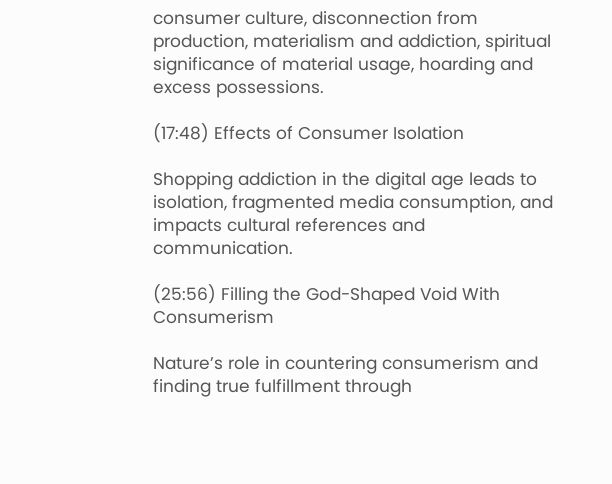consumer culture, disconnection from production, materialism and addiction, spiritual significance of material usage, hoarding and excess possessions.

(17:48) Effects of Consumer Isolation

Shopping addiction in the digital age leads to isolation, fragmented media consumption, and impacts cultural references and communication.

(25:56) Filling the God-Shaped Void With Consumerism

Nature’s role in countering consumerism and finding true fulfillment through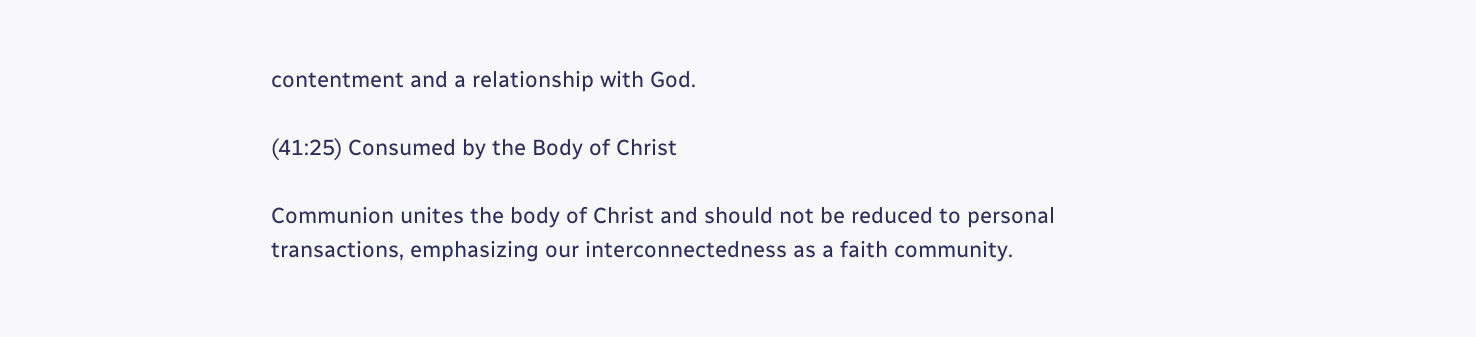contentment and a relationship with God.

(41:25) Consumed by the Body of Christ

Communion unites the body of Christ and should not be reduced to personal transactions, emphasizing our interconnectedness as a faith community.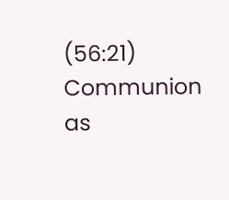(56:21) Communion as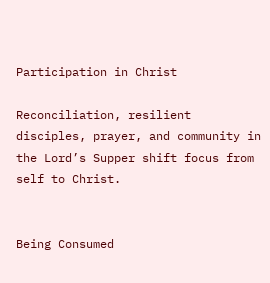Participation in Christ

Reconciliation, resilient disciples, prayer, and community in the Lord’s Supper shift focus from self to Christ.


Being Consumed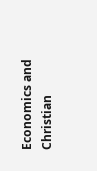Economics and Christian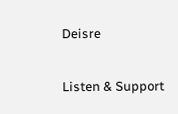Deisre

Listen & Support